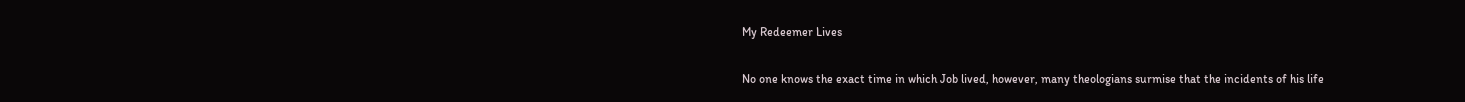My Redeemer Lives

No one knows the exact time in which Job lived, however, many theologians surmise that the incidents of his life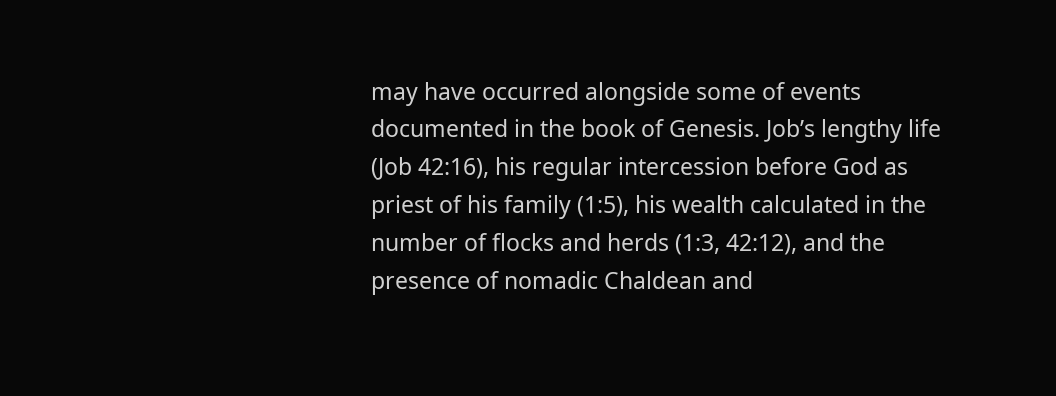may have occurred alongside some of events documented in the book of Genesis. Job’s lengthy life (Job 42:16), his regular intercession before God as priest of his family (1:5), his wealth calculated in the number of flocks and herds (1:3, 42:12), and the presence of nomadic Chaldean and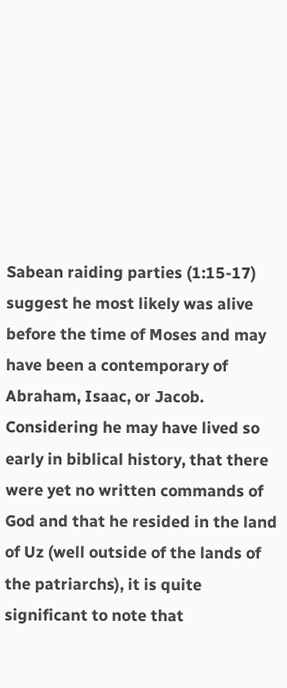Sabean raiding parties (1:15-17) suggest he most likely was alive before the time of Moses and may have been a contemporary of Abraham, Isaac, or Jacob. Considering he may have lived so early in biblical history, that there were yet no written commands of God and that he resided in the land of Uz (well outside of the lands of the patriarchs), it is quite significant to note that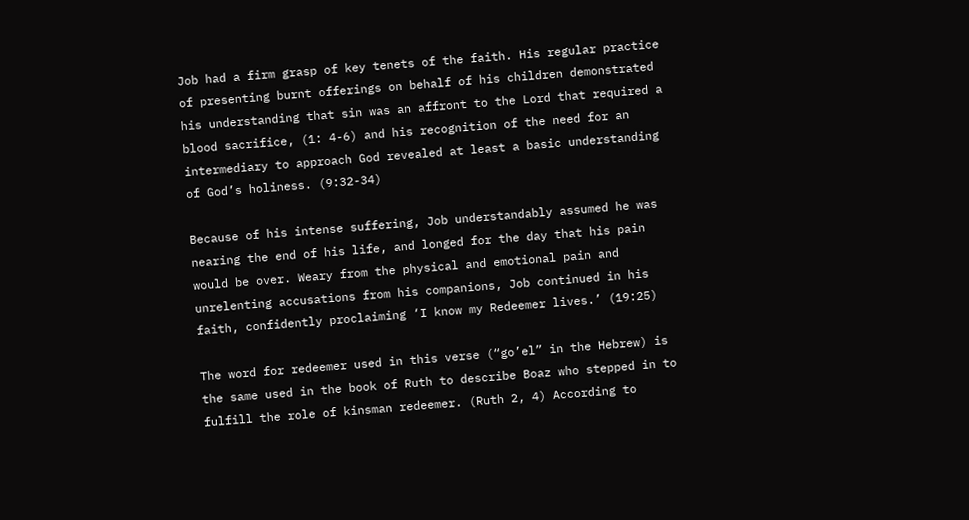Job had a firm grasp of key tenets of the faith. His regular practice of presenting burnt offerings on behalf of his children demonstrated his understanding that sin was an affront to the Lord that required a blood sacrifice, (1: 4-6) and his recognition of the need for an intermediary to approach God revealed at least a basic understanding of God’s holiness. (9:32-34)

Because of his intense suffering, Job understandably assumed he was nearing the end of his life, and longed for the day that his pain would be over. Weary from the physical and emotional pain and unrelenting accusations from his companions, Job continued in his faith, confidently proclaiming ‘I know my Redeemer lives.’ (19:25)

The word for redeemer used in this verse (“go’el” in the Hebrew) is the same used in the book of Ruth to describe Boaz who stepped in to fulfill the role of kinsman redeemer. (Ruth 2, 4) According to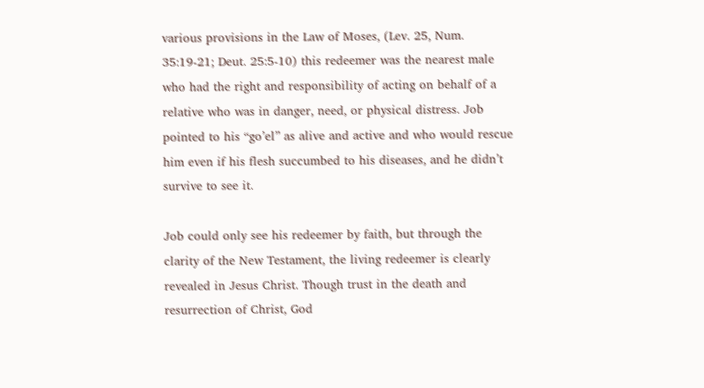various provisions in the Law of Moses, (Lev. 25, Num. 35:19-21; Deut. 25:5-10) this redeemer was the nearest male who had the right and responsibility of acting on behalf of a relative who was in danger, need, or physical distress. Job pointed to his “go’el” as alive and active and who would rescue him even if his flesh succumbed to his diseases, and he didn’t survive to see it.

Job could only see his redeemer by faith, but through the clarity of the New Testament, the living redeemer is clearly revealed in Jesus Christ. Though trust in the death and resurrection of Christ, God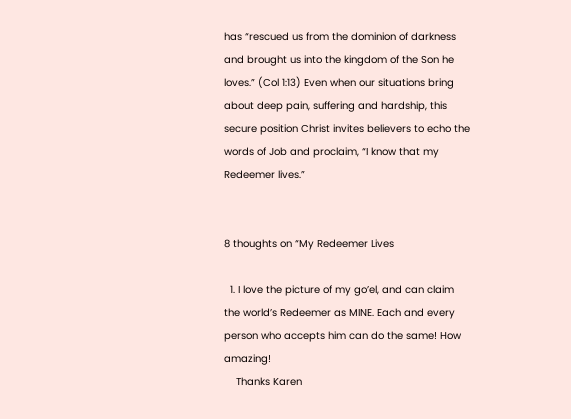has “rescued us from the dominion of darkness and brought us into the kingdom of the Son he loves.” (Col 1:13) Even when our situations bring about deep pain, suffering and hardship, this secure position Christ invites believers to echo the words of Job and proclaim, “I know that my Redeemer lives.”


8 thoughts on “My Redeemer Lives

  1. I love the picture of my go’el, and can claim the world’s Redeemer as MINE. Each and every person who accepts him can do the same! How amazing!
    Thanks Karen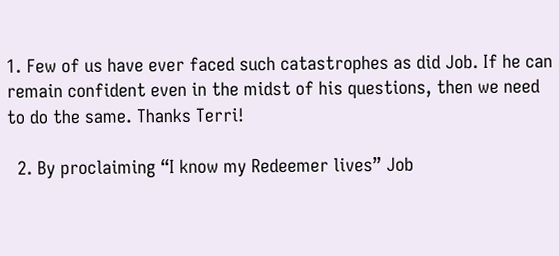1. Few of us have ever faced such catastrophes as did Job. If he can remain confident even in the midst of his questions, then we need to do the same. Thanks Terri!

  2. By proclaiming “I know my Redeemer lives” Job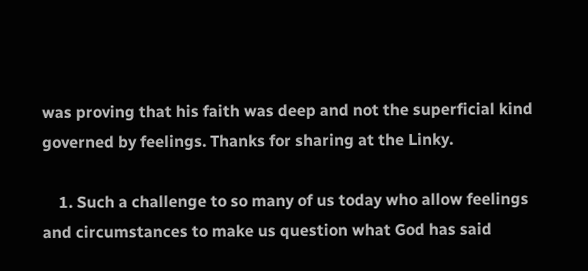was proving that his faith was deep and not the superficial kind governed by feelings. Thanks for sharing at the Linky.

    1. Such a challenge to so many of us today who allow feelings and circumstances to make us question what God has said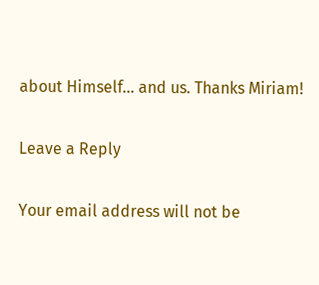about Himself… and us. Thanks Miriam!

Leave a Reply

Your email address will not be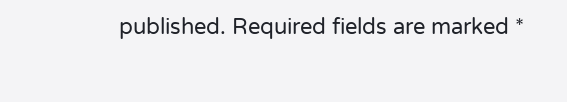published. Required fields are marked *